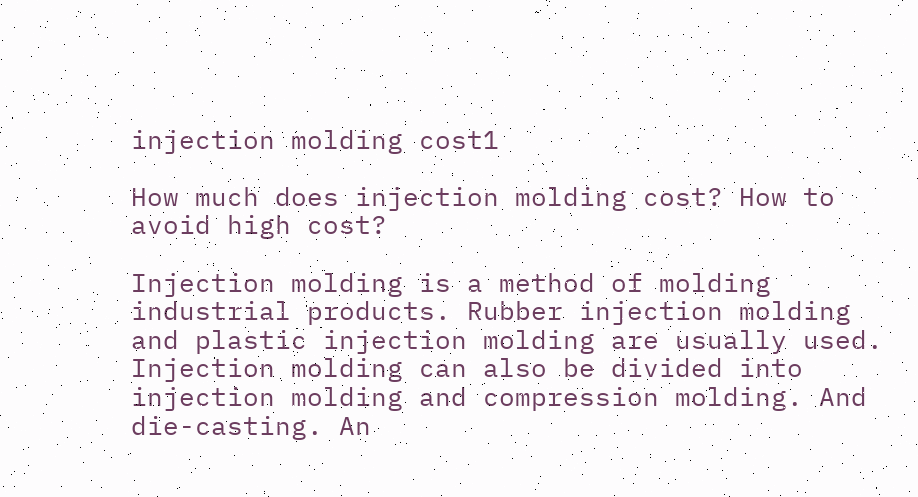injection molding cost1

How much does injection molding cost? How to avoid high cost?

Injection molding is a method of molding industrial products. Rubber injection molding and plastic injection molding are usually used. Injection molding can also be divided into injection molding and compression molding. And die-casting. An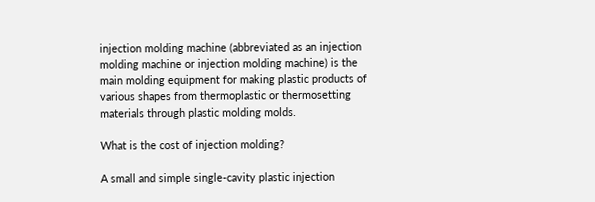injection molding machine (abbreviated as an injection molding machine or injection molding machine) is the main molding equipment for making plastic products of various shapes from thermoplastic or thermosetting materials through plastic molding molds.

What is the cost of injection molding?

A small and simple single-cavity plastic injection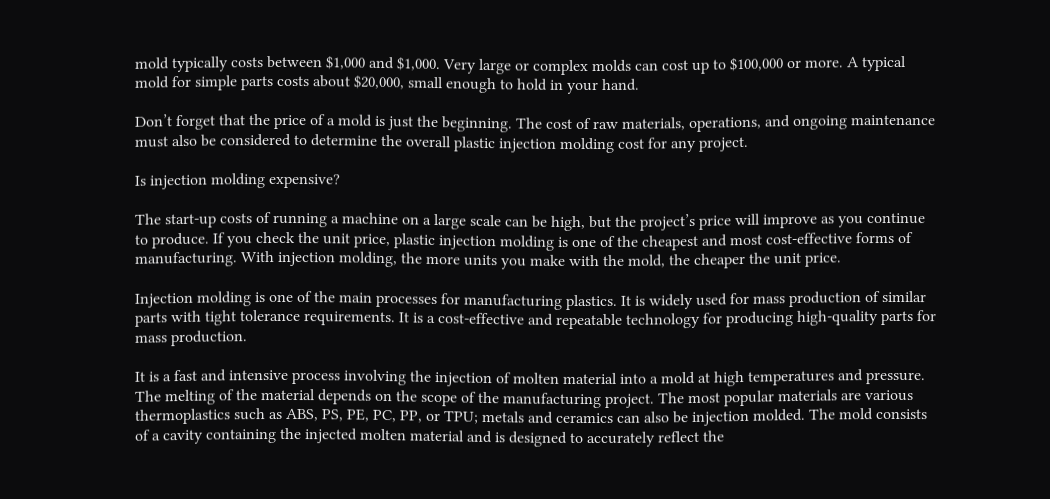mold typically costs between $1,000 and $1,000. Very large or complex molds can cost up to $100,000 or more. A typical mold for simple parts costs about $20,000, small enough to hold in your hand.

Don’t forget that the price of a mold is just the beginning. The cost of raw materials, operations, and ongoing maintenance must also be considered to determine the overall plastic injection molding cost for any project.

Is injection molding expensive?

The start-up costs of running a machine on a large scale can be high, but the project’s price will improve as you continue to produce. If you check the unit price, plastic injection molding is one of the cheapest and most cost-effective forms of manufacturing. With injection molding, the more units you make with the mold, the cheaper the unit price.

Injection molding is one of the main processes for manufacturing plastics. It is widely used for mass production of similar parts with tight tolerance requirements. It is a cost-effective and repeatable technology for producing high-quality parts for mass production.

It is a fast and intensive process involving the injection of molten material into a mold at high temperatures and pressure. The melting of the material depends on the scope of the manufacturing project. The most popular materials are various thermoplastics such as ABS, PS, PE, PC, PP, or TPU; metals and ceramics can also be injection molded. The mold consists of a cavity containing the injected molten material and is designed to accurately reflect the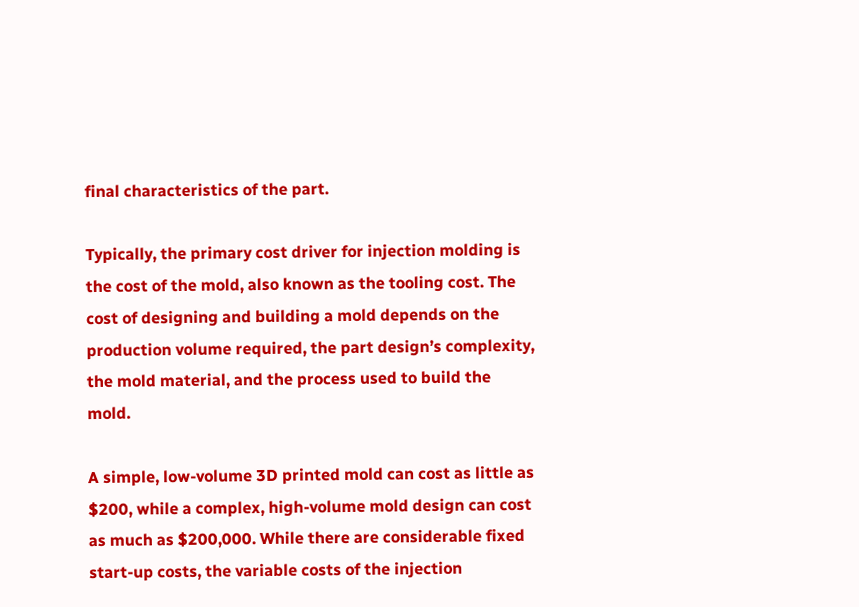final characteristics of the part.

Typically, the primary cost driver for injection molding is the cost of the mold, also known as the tooling cost. The cost of designing and building a mold depends on the production volume required, the part design’s complexity, the mold material, and the process used to build the mold.

A simple, low-volume 3D printed mold can cost as little as $200, while a complex, high-volume mold design can cost as much as $200,000. While there are considerable fixed start-up costs, the variable costs of the injection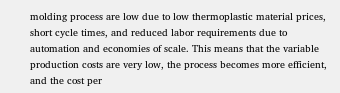molding process are low due to low thermoplastic material prices, short cycle times, and reduced labor requirements due to automation and economies of scale. This means that the variable production costs are very low, the process becomes more efficient, and the cost per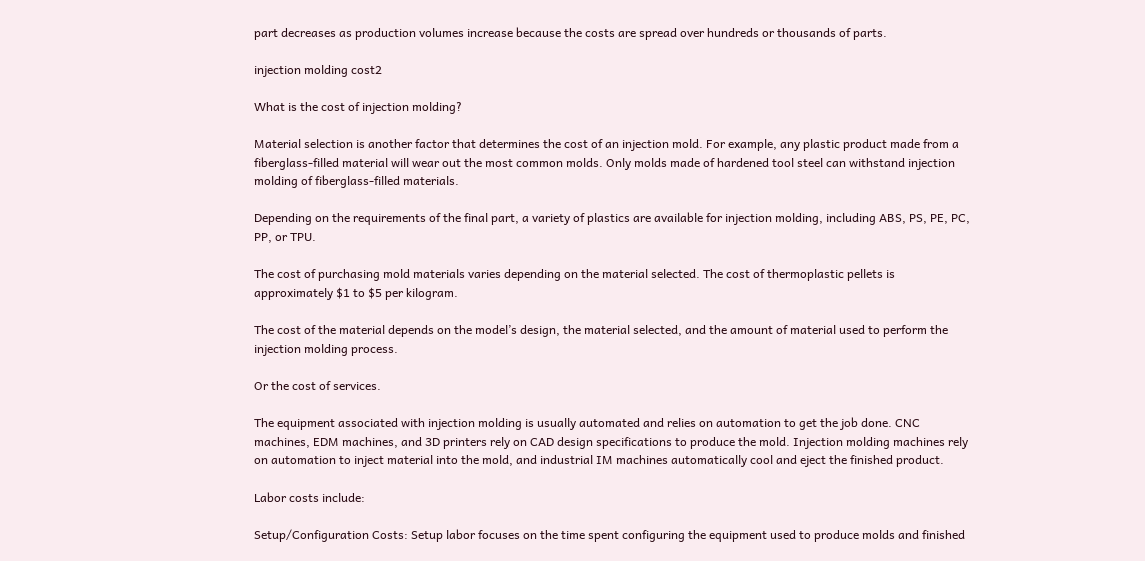part decreases as production volumes increase because the costs are spread over hundreds or thousands of parts.

injection molding cost2

What is the cost of injection molding?

Material selection is another factor that determines the cost of an injection mold. For example, any plastic product made from a fiberglass-filled material will wear out the most common molds. Only molds made of hardened tool steel can withstand injection molding of fiberglass-filled materials.

Depending on the requirements of the final part, a variety of plastics are available for injection molding, including ABS, PS, PE, PC, PP, or TPU.

The cost of purchasing mold materials varies depending on the material selected. The cost of thermoplastic pellets is approximately $1 to $5 per kilogram.

The cost of the material depends on the model’s design, the material selected, and the amount of material used to perform the injection molding process.

Or the cost of services.

The equipment associated with injection molding is usually automated and relies on automation to get the job done. CNC machines, EDM machines, and 3D printers rely on CAD design specifications to produce the mold. Injection molding machines rely on automation to inject material into the mold, and industrial IM machines automatically cool and eject the finished product.

Labor costs include:

Setup/Configuration Costs: Setup labor focuses on the time spent configuring the equipment used to produce molds and finished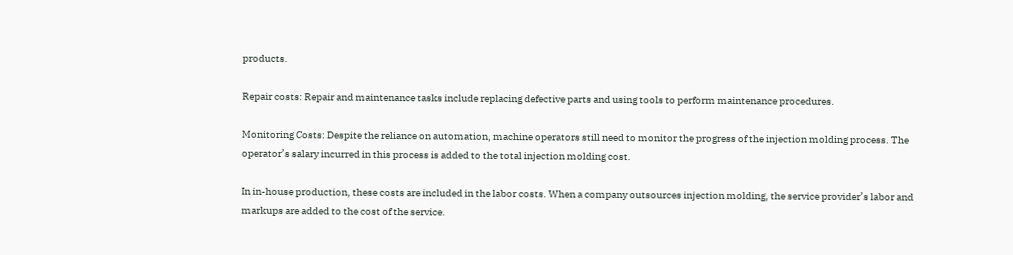products.

Repair costs: Repair and maintenance tasks include replacing defective parts and using tools to perform maintenance procedures.

Monitoring Costs: Despite the reliance on automation, machine operators still need to monitor the progress of the injection molding process. The operator’s salary incurred in this process is added to the total injection molding cost.

In in-house production, these costs are included in the labor costs. When a company outsources injection molding, the service provider’s labor and markups are added to the cost of the service.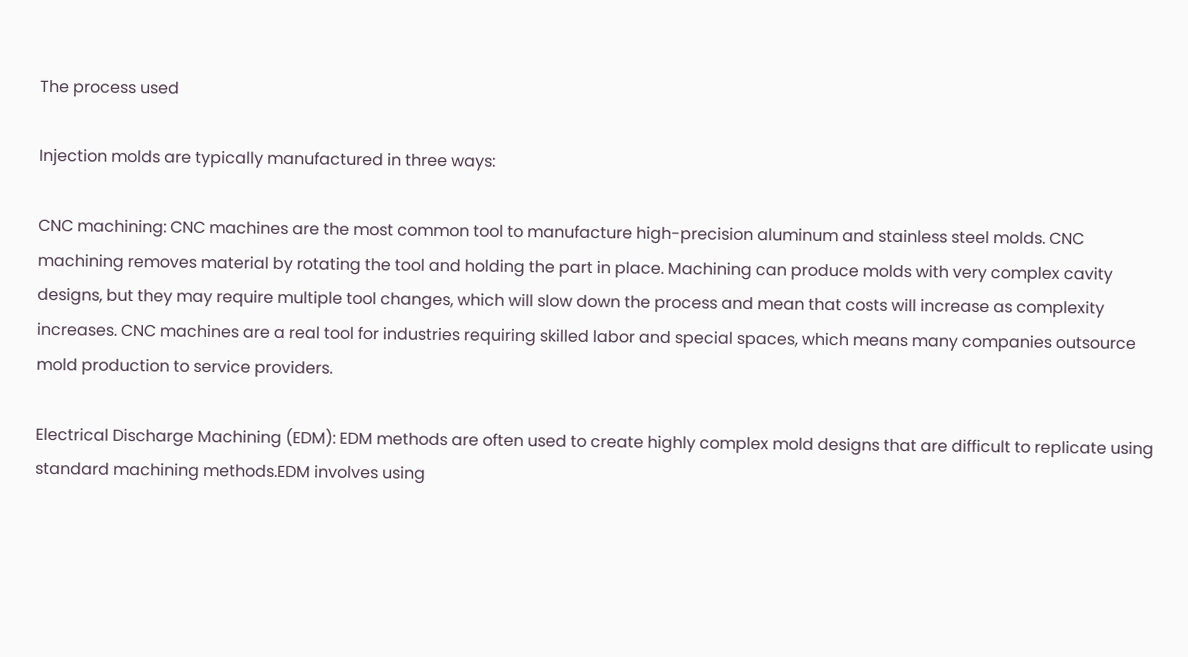The process used

Injection molds are typically manufactured in three ways:

CNC machining: CNC machines are the most common tool to manufacture high-precision aluminum and stainless steel molds. CNC machining removes material by rotating the tool and holding the part in place. Machining can produce molds with very complex cavity designs, but they may require multiple tool changes, which will slow down the process and mean that costs will increase as complexity increases. CNC machines are a real tool for industries requiring skilled labor and special spaces, which means many companies outsource mold production to service providers.

Electrical Discharge Machining (EDM): EDM methods are often used to create highly complex mold designs that are difficult to replicate using standard machining methods.EDM involves using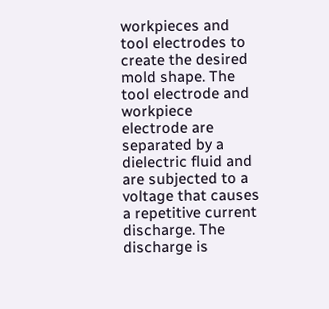workpieces and tool electrodes to create the desired mold shape. The tool electrode and workpiece electrode are separated by a dielectric fluid and are subjected to a voltage that causes a repetitive current discharge. The discharge is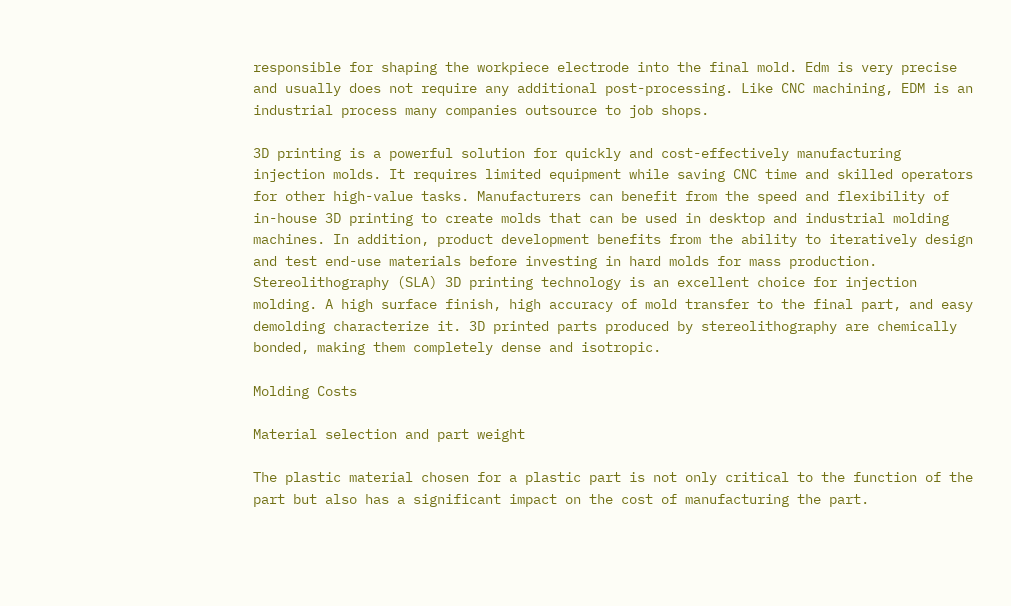responsible for shaping the workpiece electrode into the final mold. Edm is very precise and usually does not require any additional post-processing. Like CNC machining, EDM is an industrial process many companies outsource to job shops.

3D printing is a powerful solution for quickly and cost-effectively manufacturing injection molds. It requires limited equipment while saving CNC time and skilled operators for other high-value tasks. Manufacturers can benefit from the speed and flexibility of in-house 3D printing to create molds that can be used in desktop and industrial molding machines. In addition, product development benefits from the ability to iteratively design and test end-use materials before investing in hard molds for mass production. Stereolithography (SLA) 3D printing technology is an excellent choice for injection molding. A high surface finish, high accuracy of mold transfer to the final part, and easy demolding characterize it. 3D printed parts produced by stereolithography are chemically bonded, making them completely dense and isotropic.

Molding Costs

Material selection and part weight

The plastic material chosen for a plastic part is not only critical to the function of the part but also has a significant impact on the cost of manufacturing the part.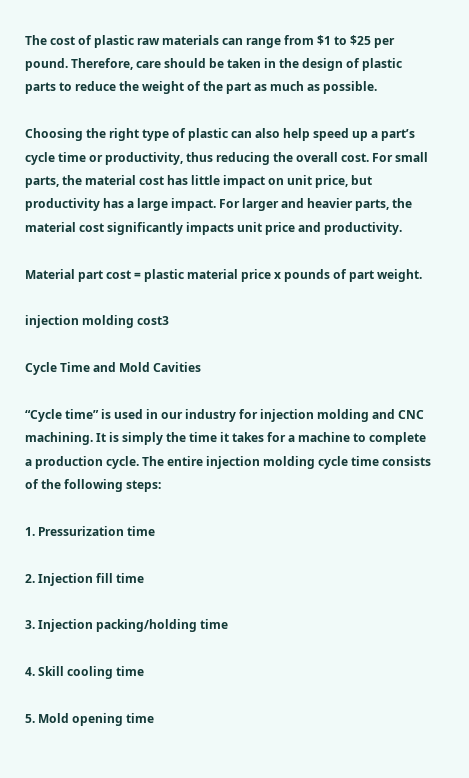The cost of plastic raw materials can range from $1 to $25 per pound. Therefore, care should be taken in the design of plastic parts to reduce the weight of the part as much as possible.

Choosing the right type of plastic can also help speed up a part’s cycle time or productivity, thus reducing the overall cost. For small parts, the material cost has little impact on unit price, but productivity has a large impact. For larger and heavier parts, the material cost significantly impacts unit price and productivity.

Material part cost = plastic material price x pounds of part weight.

injection molding cost3

Cycle Time and Mold Cavities

“Cycle time” is used in our industry for injection molding and CNC machining. It is simply the time it takes for a machine to complete a production cycle. The entire injection molding cycle time consists of the following steps:

1. Pressurization time

2. Injection fill time

3. Injection packing/holding time

4. Skill cooling time

5. Mold opening time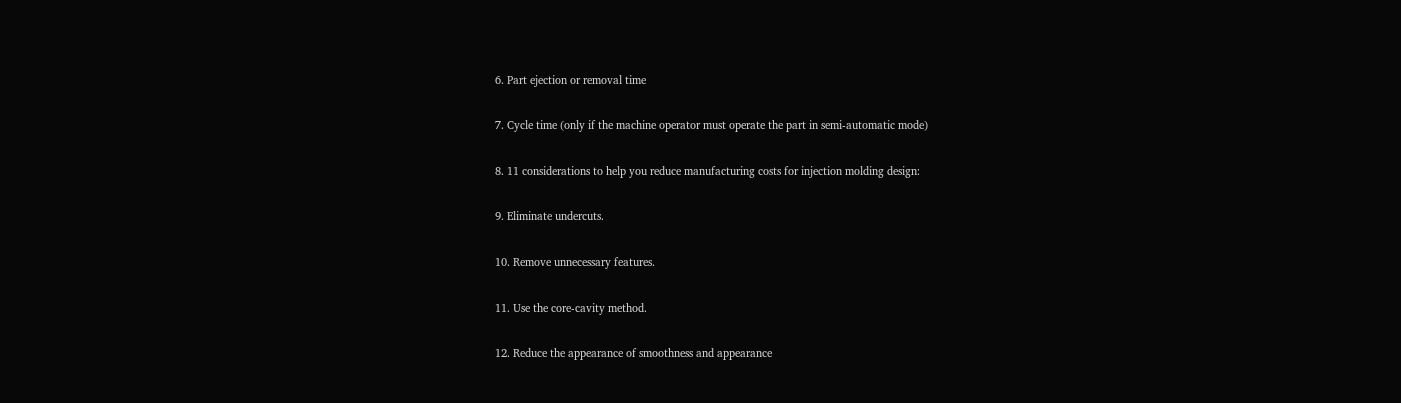6. Part ejection or removal time

7. Cycle time (only if the machine operator must operate the part in semi-automatic mode)

8. 11 considerations to help you reduce manufacturing costs for injection molding design:

9. Eliminate undercuts.

10. Remove unnecessary features.

11. Use the core-cavity method.

12. Reduce the appearance of smoothness and appearance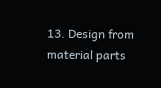13. Design from material parts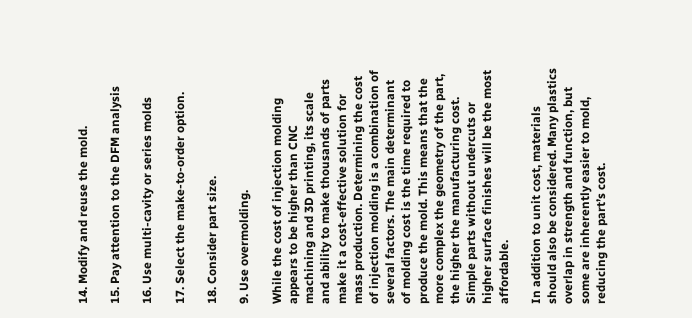14. Modify and reuse the mold.

15. Pay attention to the DFM analysis

16. Use multi-cavity or series molds

17. Select the make-to-order option.

18. Consider part size.

9. Use overmolding.

While the cost of injection molding appears to be higher than CNC machining and 3D printing, its scale and ability to make thousands of parts make it a cost-effective solution for mass production. Determining the cost of injection molding is a combination of several factors. The main determinant of molding cost is the time required to produce the mold. This means that the more complex the geometry of the part, the higher the manufacturing cost. Simple parts without undercuts or higher surface finishes will be the most affordable.

In addition to unit cost, materials should also be considered. Many plastics overlap in strength and function, but some are inherently easier to mold, reducing the part’s cost.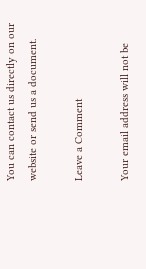You can contact us directly on our website or send us a document.

Leave a Comment

Your email address will not be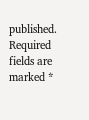published. Required fields are marked *